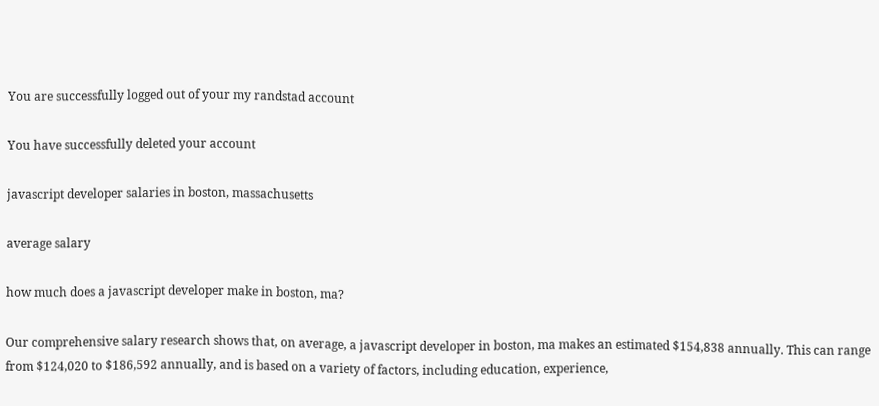You are successfully logged out of your my randstad account

You have successfully deleted your account

javascript developer salaries in boston, massachusetts

average salary

how much does a javascript developer make in boston, ma?

Our comprehensive salary research shows that, on average, a javascript developer in boston, ma makes an estimated $154,838 annually. This can range from $124,020 to $186,592 annually, and is based on a variety of factors, including education, experience,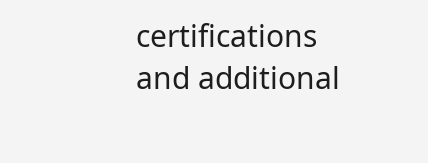certifications and additional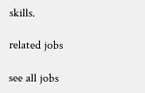skills.

related jobs

see all jobs